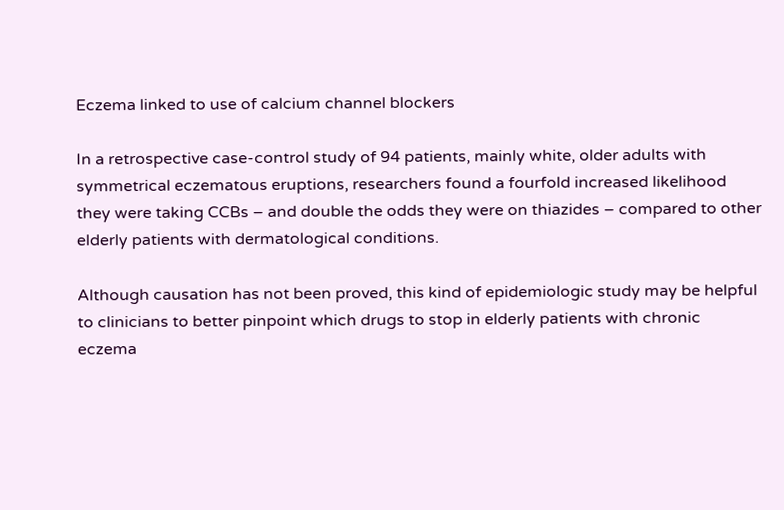Eczema linked to use of calcium channel blockers

In a retrospective case-control study of 94 patients, mainly white, older adults with symmetrical eczematous eruptions, researchers found a fourfold increased likelihood they were taking CCBs – and double the odds they were on thiazides – compared to other elderly patients with dermatological conditions.

Although causation has not been proved, this kind of epidemiologic study may be helpful to clinicians to better pinpoint which drugs to stop in elderly patients with chronic eczema